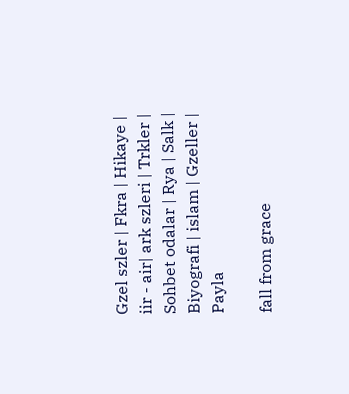Gzel szler | Fkra | Hikaye | iir - air| ark szleri | Trkler | Sohbet odalar | Rya | Salk | Biyografi | islam | Gzeller | Payla

fall from grace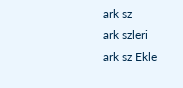ark sz
ark szleri
ark sz Ekle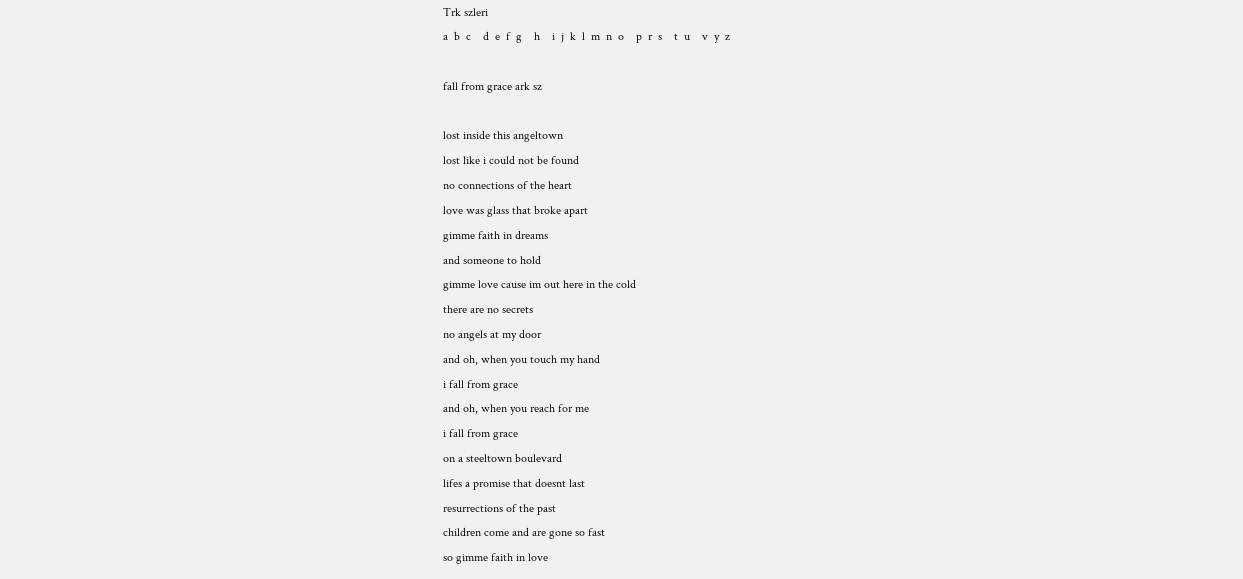Trk szleri
a  b  c    d  e  f  g    h    i  j  k  l  m  n  o    p  r  s    t  u    v  y  z

fall from grace ark sz

lost inside this angeltown
lost like i could not be found
no connections of the heart
love was glass that broke apart
gimme faith in dreams
and someone to hold
gimme love cause im out here in the cold
there are no secrets
no angels at my door
and oh, when you touch my hand
i fall from grace
and oh, when you reach for me
i fall from grace
on a steeltown boulevard
lifes a promise that doesnt last
resurrections of the past
children come and are gone so fast
so gimme faith in love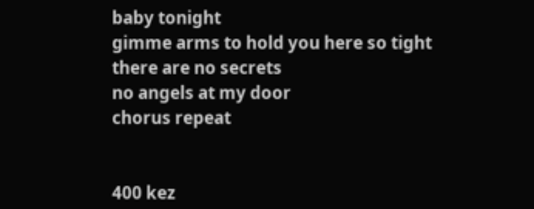baby tonight
gimme arms to hold you here so tight
there are no secrets
no angels at my door
chorus repeat


400 kez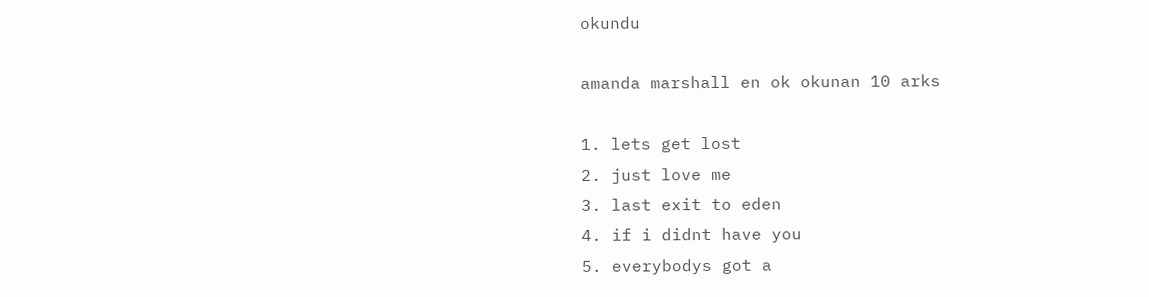okundu

amanda marshall en ok okunan 10 arks

1. lets get lost
2. just love me
3. last exit to eden
4. if i didnt have you
5. everybodys got a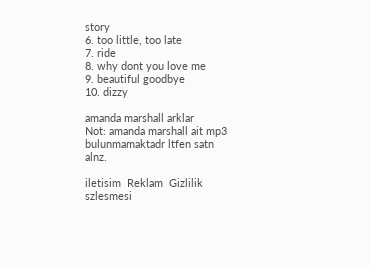story
6. too little, too late
7. ride
8. why dont you love me
9. beautiful goodbye
10. dizzy

amanda marshall arklar
Not: amanda marshall ait mp3 bulunmamaktadr ltfen satn alnz.

iletisim  Reklam  Gizlilik szlesmesi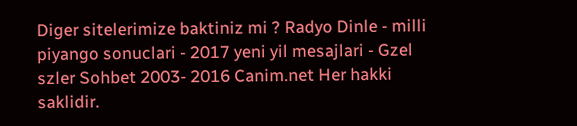Diger sitelerimize baktiniz mi ? Radyo Dinle - milli piyango sonuclari - 2017 yeni yil mesajlari - Gzel szler Sohbet 2003- 2016 Canim.net Her hakki saklidir.